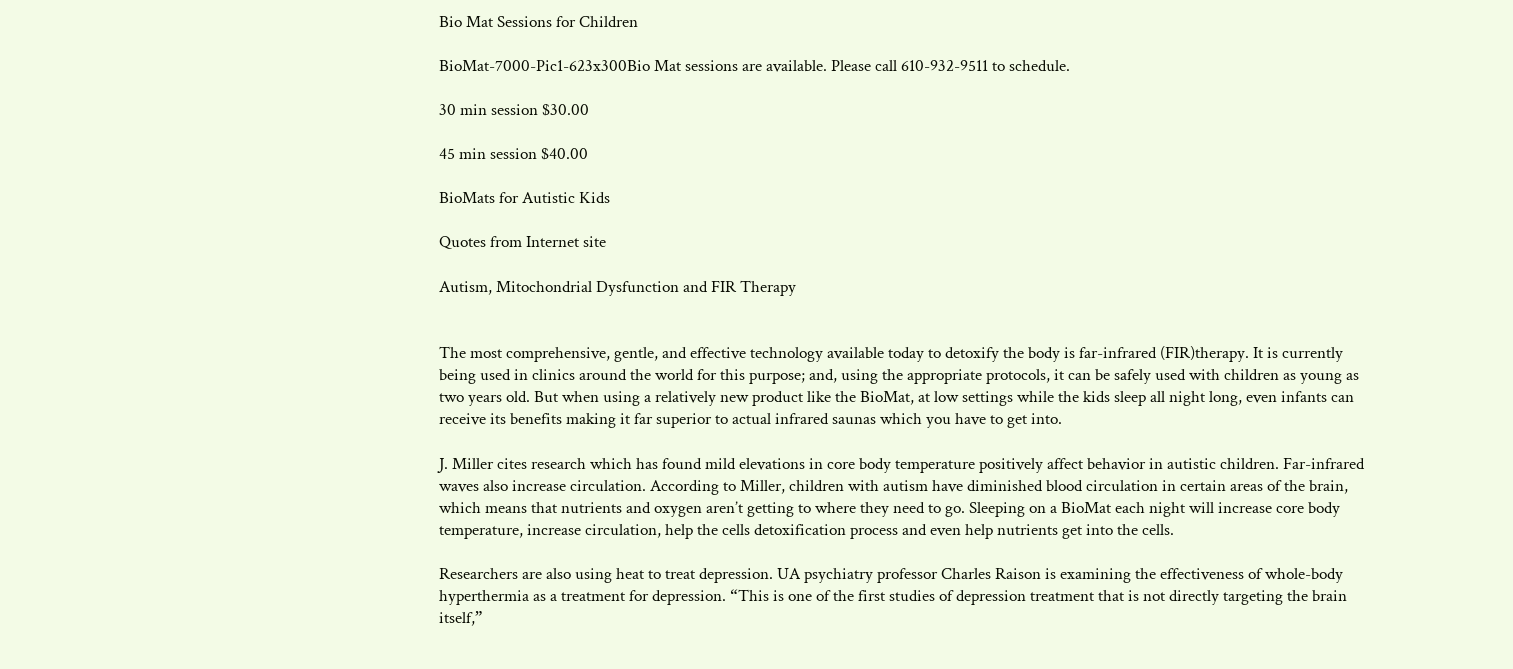Bio Mat Sessions for Children

BioMat-7000-Pic1-623x300Bio Mat sessions are available. Please call 610-932-9511 to schedule.

30 min session $30.00

45 min session $40.00

BioMats for Autistic Kids

Quotes from Internet site

Autism, Mitochondrial Dysfunction and FIR Therapy


The most comprehensive, gentle, and effective technology available today to detoxify the body is far-infrared (FIR)therapy. It is currently being used in clinics around the world for this purpose; and, using the appropriate protocols, it can be safely used with children as young as two years old. But when using a relatively new product like the BioMat, at low settings while the kids sleep all night long, even infants can receive its benefits making it far superior to actual infrared saunas which you have to get into.

J. Miller cites research which has found mild elevations in core body temperature positively affect behavior in autistic children. Far-infrared waves also increase circulation. According to Miller, children with autism have diminished blood circulation in certain areas of the brain, which means that nutrients and oxygen aren’t getting to where they need to go. Sleeping on a BioMat each night will increase core body temperature, increase circulation, help the cells detoxification process and even help nutrients get into the cells.

Researchers are also using heat to treat depression. UA psychiatry professor Charles Raison is examining the effectiveness of whole-body hyperthermia as a treatment for depression. “This is one of the first studies of depression treatment that is not directly targeting the brain itself,”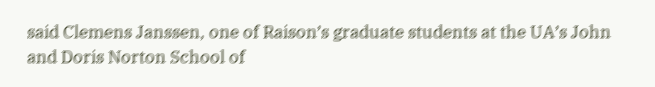said Clemens Janssen, one of Raison’s graduate students at the UA’s John and Doris Norton School of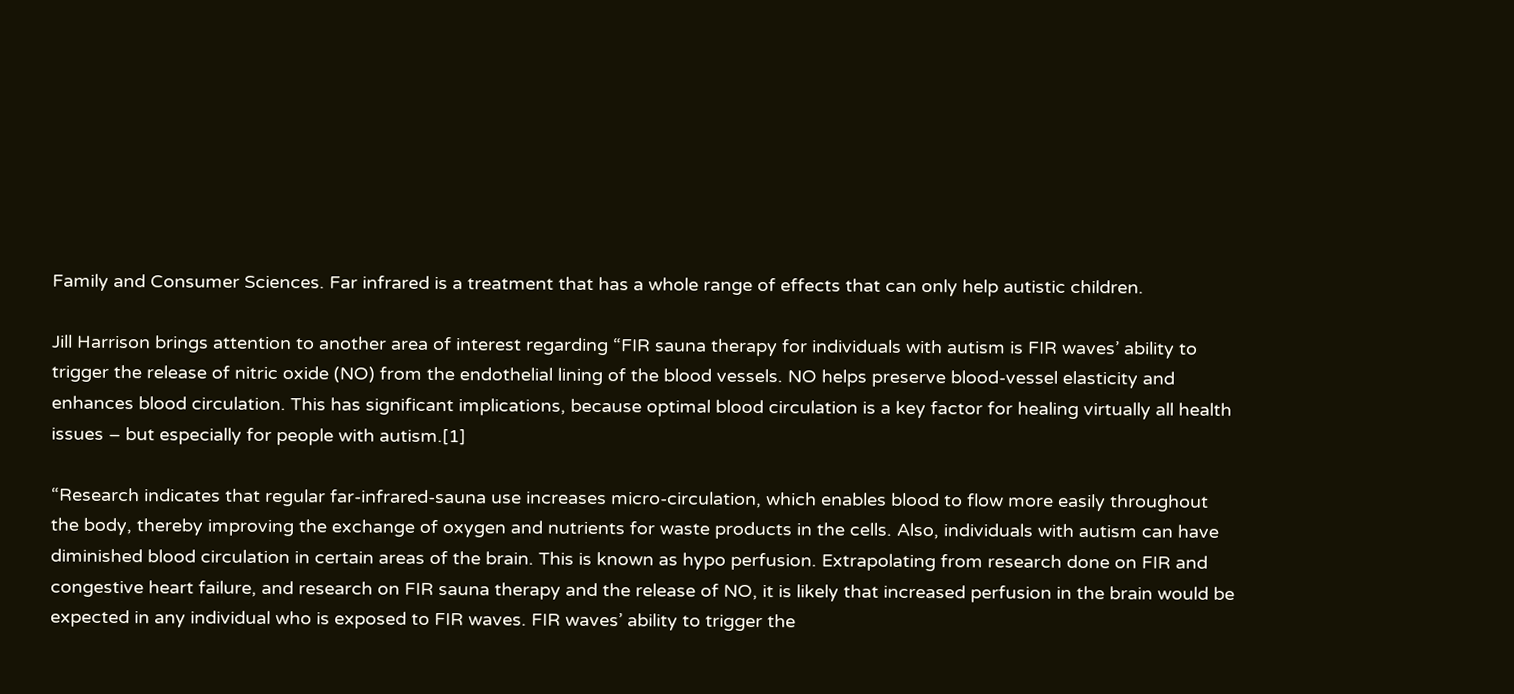Family and Consumer Sciences. Far infrared is a treatment that has a whole range of effects that can only help autistic children.

Jill Harrison brings attention to another area of interest regarding “FIR sauna therapy for individuals with autism is FIR waves’ ability to trigger the release of nitric oxide (NO) from the endothelial lining of the blood vessels. NO helps preserve blood-vessel elasticity and enhances blood circulation. This has significant implications, because optimal blood circulation is a key factor for healing virtually all health issues – but especially for people with autism.[1]

“Research indicates that regular far-infrared-sauna use increases micro-circulation, which enables blood to flow more easily throughout the body, thereby improving the exchange of oxygen and nutrients for waste products in the cells. Also, individuals with autism can have diminished blood circulation in certain areas of the brain. This is known as hypo perfusion. Extrapolating from research done on FIR and congestive heart failure, and research on FIR sauna therapy and the release of NO, it is likely that increased perfusion in the brain would be expected in any individual who is exposed to FIR waves. FIR waves’ ability to trigger the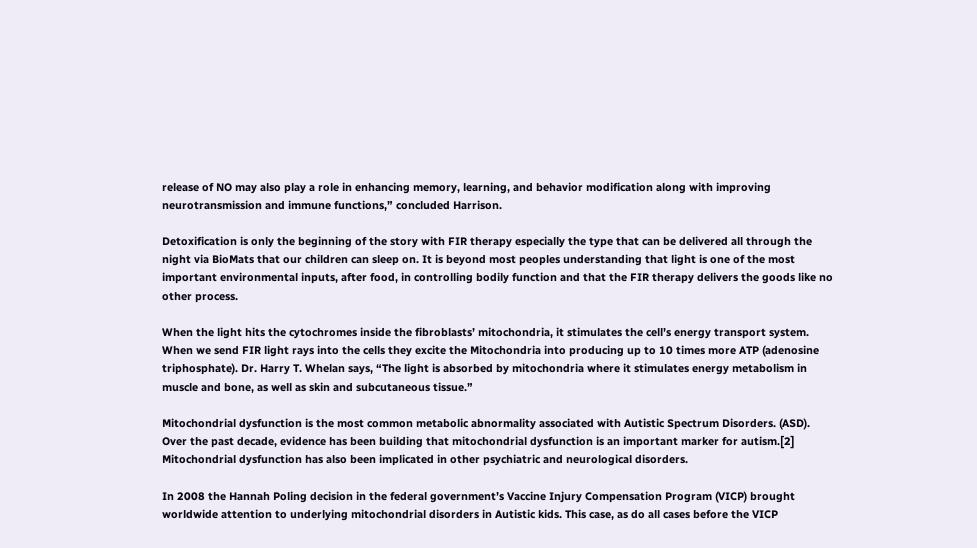release of NO may also play a role in enhancing memory, learning, and behavior modification along with improving neurotransmission and immune functions,” concluded Harrison.

Detoxification is only the beginning of the story with FIR therapy especially the type that can be delivered all through the night via BioMats that our children can sleep on. It is beyond most peoples understanding that light is one of the most important environmental inputs, after food, in controlling bodily function and that the FIR therapy delivers the goods like no other process.

When the light hits the cytochromes inside the fibroblasts’ mitochondria, it stimulates the cell’s energy transport system. When we send FIR light rays into the cells they excite the Mitochondria into producing up to 10 times more ATP (adenosine triphosphate). Dr. Harry T. Whelan says, “The light is absorbed by mitochondria where it stimulates energy metabolism in muscle and bone, as well as skin and subcutaneous tissue.”

Mitochondrial dysfunction is the most common metabolic abnormality associated with Autistic Spectrum Disorders. (ASD). Over the past decade, evidence has been building that mitochondrial dysfunction is an important marker for autism.[2] Mitochondrial dysfunction has also been implicated in other psychiatric and neurological disorders.

In 2008 the Hannah Poling decision in the federal government’s Vaccine Injury Compensation Program (VICP) brought worldwide attention to underlying mitochondrial disorders in Autistic kids. This case, as do all cases before the VICP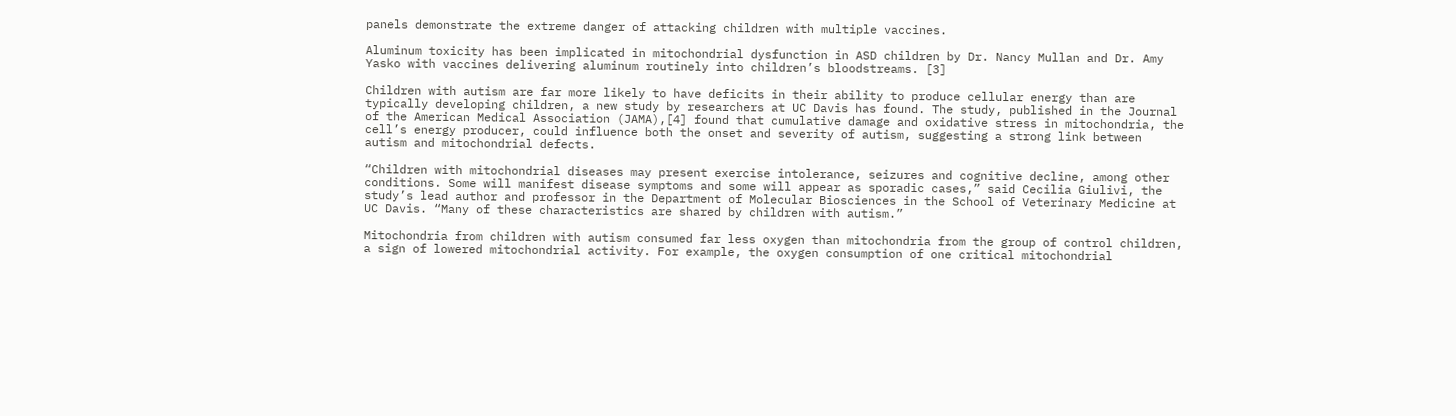panels demonstrate the extreme danger of attacking children with multiple vaccines.

Aluminum toxicity has been implicated in mitochondrial dysfunction in ASD children by Dr. Nancy Mullan and Dr. Amy Yasko with vaccines delivering aluminum routinely into children’s bloodstreams. [3]

Children with autism are far more likely to have deficits in their ability to produce cellular energy than are typically developing children, a new study by researchers at UC Davis has found. The study, published in the Journal of the American Medical Association (JAMA),[4] found that cumulative damage and oxidative stress in mitochondria, the cell’s energy producer, could influence both the onset and severity of autism, suggesting a strong link between autism and mitochondrial defects.

“Children with mitochondrial diseases may present exercise intolerance, seizures and cognitive decline, among other conditions. Some will manifest disease symptoms and some will appear as sporadic cases,” said Cecilia Giulivi, the study’s lead author and professor in the Department of Molecular Biosciences in the School of Veterinary Medicine at UC Davis. “Many of these characteristics are shared by children with autism.”

Mitochondria from children with autism consumed far less oxygen than mitochondria from the group of control children, a sign of lowered mitochondrial activity. For example, the oxygen consumption of one critical mitochondrial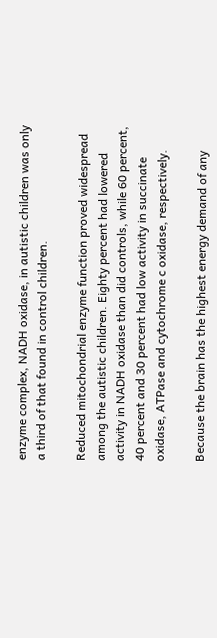enzyme complex, NADH oxidase, in autistic children was only a third of that found in control children.

Reduced mitochondrial enzyme function proved widespread among the autistic children. Eighty percent had lowered activity in NADH oxidase than did controls, while 60 percent, 40 percent and 30 percent had low activity in succinate oxidase, ATPase and cytochrome c oxidase, respectively.

Because the brain has the highest energy demand of any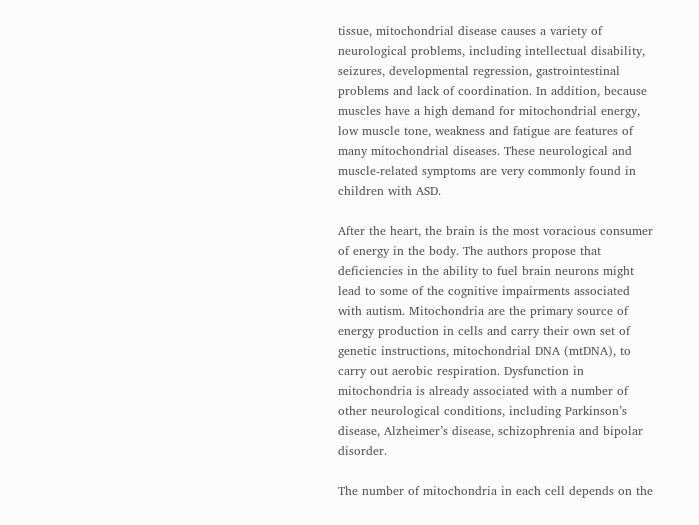tissue, mitochondrial disease causes a variety of neurological problems, including intellectual disability, seizures, developmental regression, gastrointestinal problems and lack of coordination. In addition, because muscles have a high demand for mitochondrial energy, low muscle tone, weakness and fatigue are features of many mitochondrial diseases. These neurological and muscle-related symptoms are very commonly found in children with ASD.

After the heart, the brain is the most voracious consumer of energy in the body. The authors propose that deficiencies in the ability to fuel brain neurons might lead to some of the cognitive impairments associated with autism. Mitochondria are the primary source of energy production in cells and carry their own set of genetic instructions, mitochondrial DNA (mtDNA), to carry out aerobic respiration. Dysfunction in mitochondria is already associated with a number of other neurological conditions, including Parkinson’s disease, Alzheimer’s disease, schizophrenia and bipolar disorder.

The number of mitochondria in each cell depends on the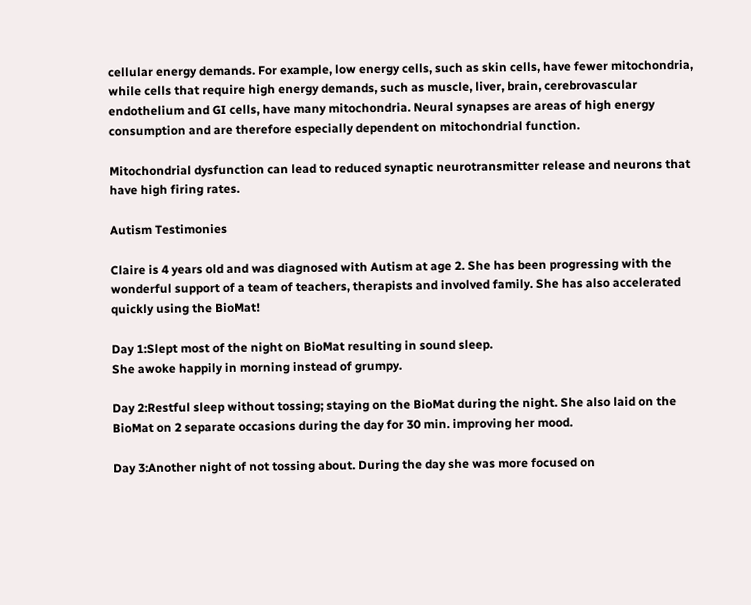cellular energy demands. For example, low energy cells, such as skin cells, have fewer mitochondria, while cells that require high energy demands, such as muscle, liver, brain, cerebrovascular endothelium and GI cells, have many mitochondria. Neural synapses are areas of high energy consumption and are therefore especially dependent on mitochondrial function.

Mitochondrial dysfunction can lead to reduced synaptic neurotransmitter release and neurons that have high firing rates.

Autism Testimonies

Claire is 4 years old and was diagnosed with Autism at age 2. She has been progressing with the wonderful support of a team of teachers, therapists and involved family. She has also accelerated quickly using the BioMat!

Day 1:Slept most of the night on BioMat resulting in sound sleep.
She awoke happily in morning instead of grumpy.

Day 2:Restful sleep without tossing; staying on the BioMat during the night. She also laid on the BioMat on 2 separate occasions during the day for 30 min. improving her mood.

Day 3:Another night of not tossing about. During the day she was more focused on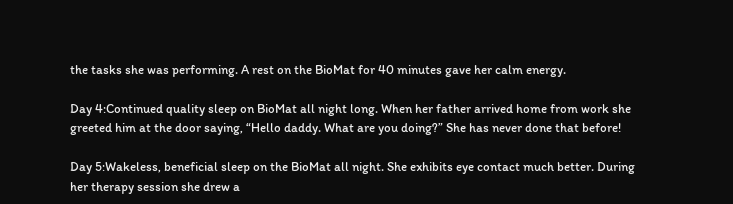the tasks she was performing. A rest on the BioMat for 40 minutes gave her calm energy.

Day 4:Continued quality sleep on BioMat all night long. When her father arrived home from work she greeted him at the door saying, “Hello daddy. What are you doing?” She has never done that before!

Day 5:Wakeless, beneficial sleep on the BioMat all night. She exhibits eye contact much better. During her therapy session she drew a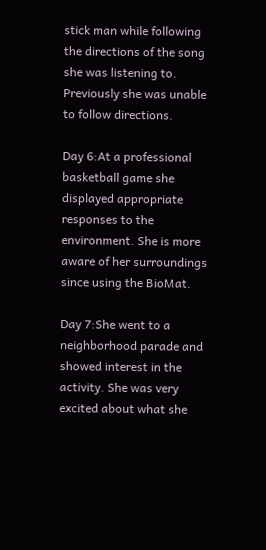stick man while following the directions of the song she was listening to. Previously she was unable to follow directions.

Day 6:At a professional basketball game she displayed appropriate responses to the environment. She is more aware of her surroundings since using the BioMat.

Day 7:She went to a neighborhood parade and showed interest in the activity. She was very excited about what she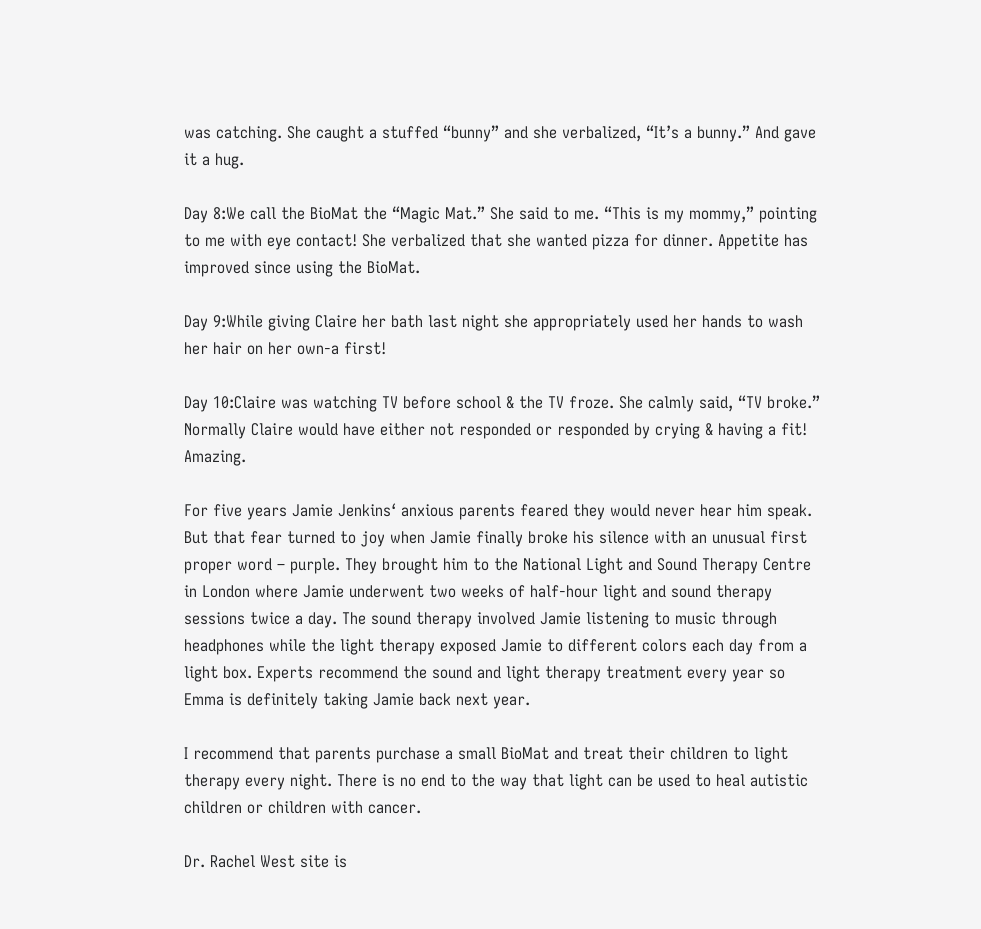was catching. She caught a stuffed “bunny” and she verbalized, “It’s a bunny.” And gave it a hug.

Day 8:We call the BioMat the “Magic Mat.” She said to me. “This is my mommy,” pointing to me with eye contact! She verbalized that she wanted pizza for dinner. Appetite has improved since using the BioMat.

Day 9:While giving Claire her bath last night she appropriately used her hands to wash her hair on her own-a first!

Day 10:Claire was watching TV before school & the TV froze. She calmly said, “TV broke.” Normally Claire would have either not responded or responded by crying & having a fit! Amazing.

For five years Jamie Jenkins‘ anxious parents feared they would never hear him speak. But that fear turned to joy when Jamie finally broke his silence with an unusual first proper word – purple. They brought him to the National Light and Sound Therapy Centre in London where Jamie underwent two weeks of half-hour light and sound therapy sessions twice a day. The sound therapy involved Jamie listening to music through headphones while the light therapy exposed Jamie to different colors each day from a light box. Experts recommend the sound and light therapy treatment every year so Emma is definitely taking Jamie back next year.

I recommend that parents purchase a small BioMat and treat their children to light therapy every night. There is no end to the way that light can be used to heal autistic children or children with cancer.

Dr. Rachel West site is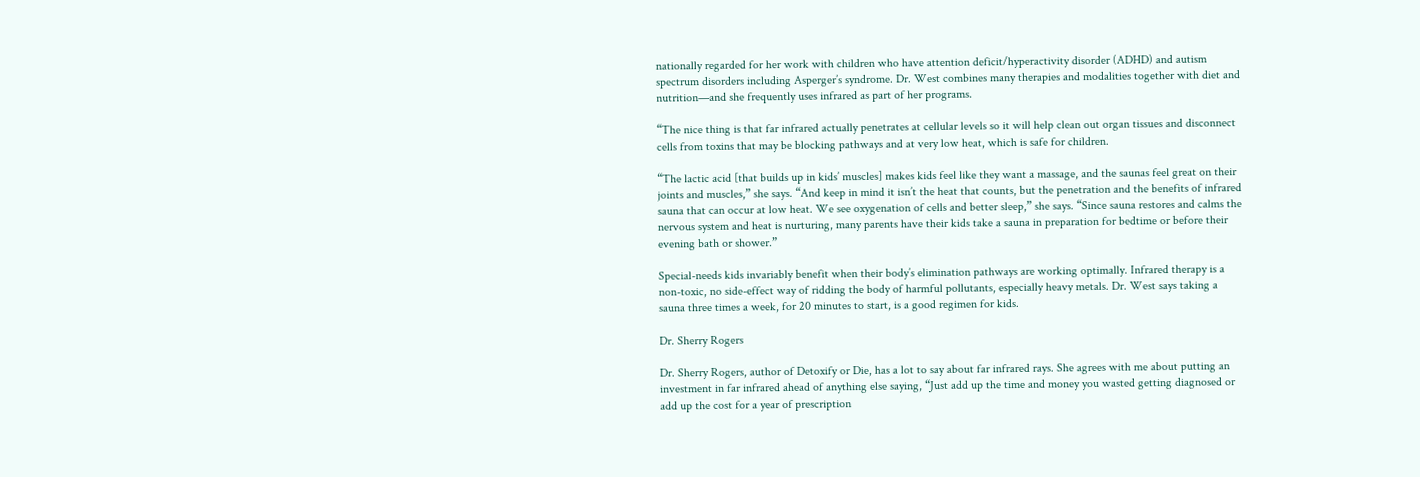nationally regarded for her work with children who have attention deficit/hyperactivity disorder (ADHD) and autism spectrum disorders including Asperger’s syndrome. Dr. West combines many therapies and modalities together with diet and nutrition—and she frequently uses infrared as part of her programs.

“The nice thing is that far infrared actually penetrates at cellular levels so it will help clean out organ tissues and disconnect cells from toxins that may be blocking pathways and at very low heat, which is safe for children.

“The lactic acid [that builds up in kids’ muscles] makes kids feel like they want a massage, and the saunas feel great on their joints and muscles,” she says. “And keep in mind it isn’t the heat that counts, but the penetration and the benefits of infrared sauna that can occur at low heat. We see oxygenation of cells and better sleep,” she says. “Since sauna restores and calms the nervous system and heat is nurturing, many parents have their kids take a sauna in preparation for bedtime or before their evening bath or shower.”

Special-needs kids invariably benefit when their body’s elimination pathways are working optimally. Infrared therapy is a non-toxic, no side-effect way of ridding the body of harmful pollutants, especially heavy metals. Dr. West says taking a sauna three times a week, for 20 minutes to start, is a good regimen for kids.

Dr. Sherry Rogers

Dr. Sherry Rogers, author of Detoxify or Die, has a lot to say about far infrared rays. She agrees with me about putting an investment in far infrared ahead of anything else saying, “Just add up the time and money you wasted getting diagnosed or add up the cost for a year of prescription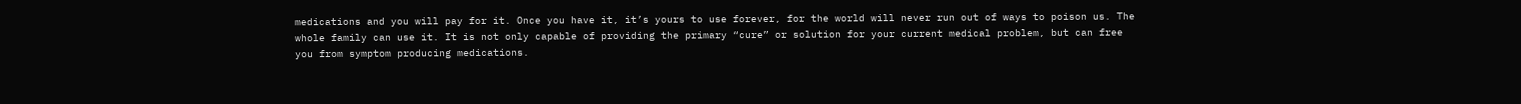medications and you will pay for it. Once you have it, it’s yours to use forever, for the world will never run out of ways to poison us. The whole family can use it. It is not only capable of providing the primary “cure” or solution for your current medical problem, but can free you from symptom producing medications.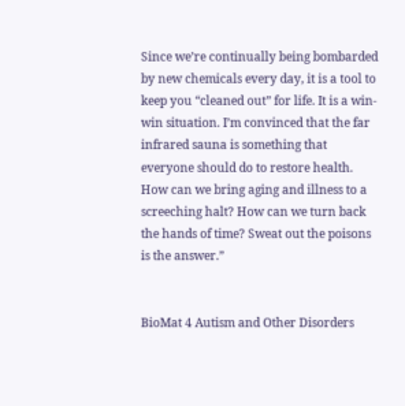Since we’re continually being bombarded by new chemicals every day, it is a tool to keep you “cleaned out” for life. It is a win-win situation. I’m convinced that the far infrared sauna is something that everyone should do to restore health. How can we bring aging and illness to a screeching halt? How can we turn back the hands of time? Sweat out the poisons is the answer.”


BioMat 4 Autism and Other Disorders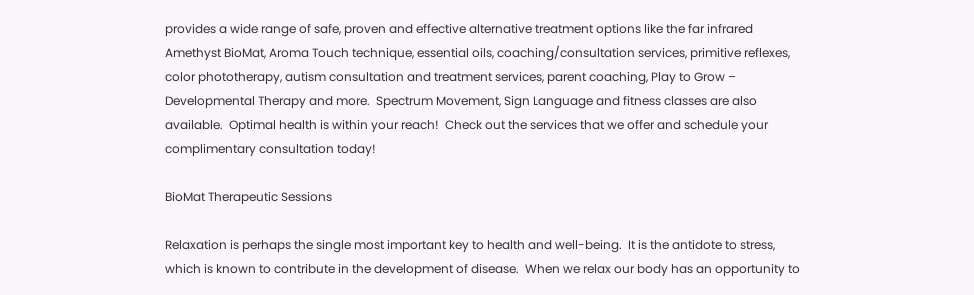provides a wide range of safe, proven and effective alternative treatment options like the far infrared Amethyst BioMat, Aroma Touch technique, essential oils, coaching/consultation services, primitive reflexes, color phototherapy, autism consultation and treatment services, parent coaching, Play to Grow – Developmental Therapy and more.  Spectrum Movement, Sign Language and fitness classes are also available.  Optimal health is within your reach!  Check out the services that we offer and schedule your complimentary consultation today!

BioMat Therapeutic Sessions

Relaxation is perhaps the single most important key to health and well-being.  It is the antidote to stress, which is known to contribute in the development of disease.  When we relax our body has an opportunity to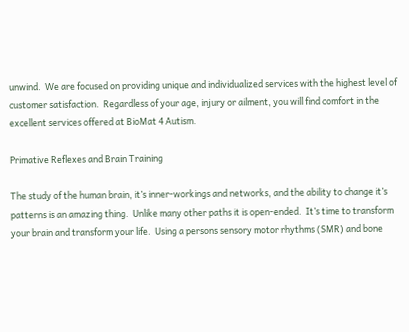unwind.  We are focused on providing unique and individualized services with the highest level of customer satisfaction.  Regardless of your age, injury or ailment, you will find comfort in the excellent services offered at BioMat 4 Autism.

Primative Reflexes and Brain Training

The study of the human brain, it’s inner-workings and networks, and the ability to change it’s patterns is an amazing thing.  Unlike many other paths it is open-ended.  It’s time to transform your brain and transform your life.  Using a persons sensory motor rhythms (SMR) and bone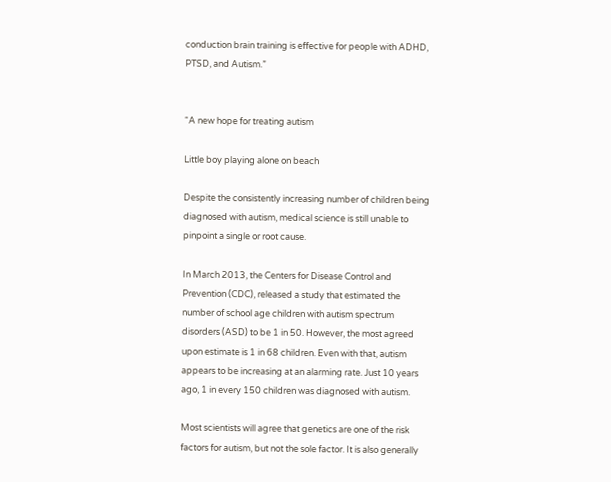conduction brain training is effective for people with ADHD, PTSD, and Autism.”


“A new hope for treating autism

Little boy playing alone on beach

Despite the consistently increasing number of children being diagnosed with autism, medical science is still unable to pinpoint a single or root cause.

In March 2013, the Centers for Disease Control and Prevention (CDC), released a study that estimated the number of school age children with autism spectrum disorders (ASD) to be 1 in 50. However, the most agreed upon estimate is 1 in 68 children. Even with that, autism appears to be increasing at an alarming rate. Just 10 years ago, 1 in every 150 children was diagnosed with autism.

Most scientists will agree that genetics are one of the risk factors for autism, but not the sole factor. It is also generally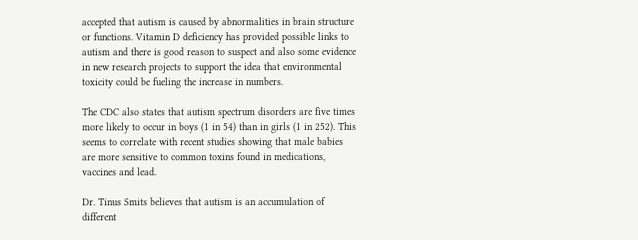accepted that autism is caused by abnormalities in brain structure or functions. Vitamin D deficiency has provided possible links to autism and there is good reason to suspect and also some evidence in new research projects to support the idea that environmental toxicity could be fueling the increase in numbers.

The CDC also states that autism spectrum disorders are five times more likely to occur in boys (1 in 54) than in girls (1 in 252). This seems to correlate with recent studies showing that male babies are more sensitive to common toxins found in medications, vaccines and lead.

Dr. Tinus Smits believes that autism is an accumulation of different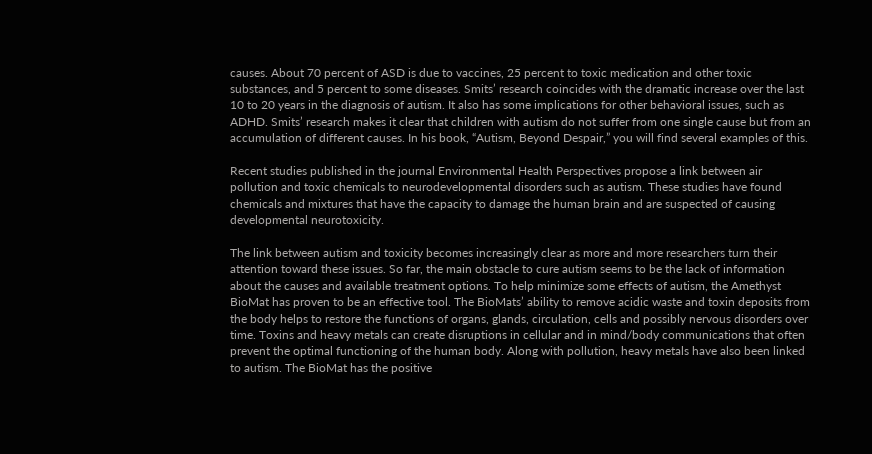causes. About 70 percent of ASD is due to vaccines, 25 percent to toxic medication and other toxic substances, and 5 percent to some diseases. Smits’ research coincides with the dramatic increase over the last 10 to 20 years in the diagnosis of autism. It also has some implications for other behavioral issues, such as ADHD. Smits’ research makes it clear that children with autism do not suffer from one single cause but from an accumulation of different causes. In his book, “Autism, Beyond Despair,” you will find several examples of this.

Recent studies published in the journal Environmental Health Perspectives propose a link between air pollution and toxic chemicals to neurodevelopmental disorders such as autism. These studies have found chemicals and mixtures that have the capacity to damage the human brain and are suspected of causing developmental neurotoxicity.

The link between autism and toxicity becomes increasingly clear as more and more researchers turn their attention toward these issues. So far, the main obstacle to cure autism seems to be the lack of information about the causes and available treatment options. To help minimize some effects of autism, the Amethyst BioMat has proven to be an effective tool. The BioMats’ ability to remove acidic waste and toxin deposits from the body helps to restore the functions of organs, glands, circulation, cells and possibly nervous disorders over time. Toxins and heavy metals can create disruptions in cellular and in mind/body communications that often prevent the optimal functioning of the human body. Along with pollution, heavy metals have also been linked to autism. The BioMat has the positive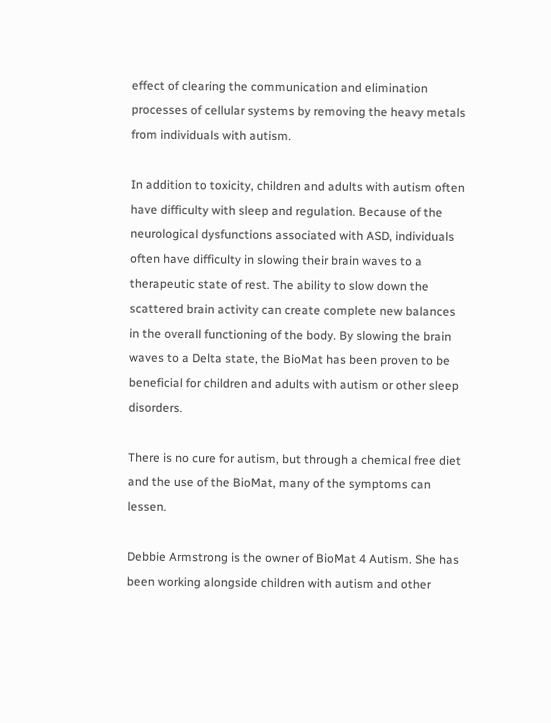effect of clearing the communication and elimination processes of cellular systems by removing the heavy metals from individuals with autism.

In addition to toxicity, children and adults with autism often have difficulty with sleep and regulation. Because of the neurological dysfunctions associated with ASD, individuals often have difficulty in slowing their brain waves to a therapeutic state of rest. The ability to slow down the scattered brain activity can create complete new balances in the overall functioning of the body. By slowing the brain waves to a Delta state, the BioMat has been proven to be beneficial for children and adults with autism or other sleep disorders.

There is no cure for autism, but through a chemical free diet and the use of the BioMat, many of the symptoms can lessen.

Debbie Armstrong is the owner of BioMat 4 Autism. She has been working alongside children with autism and other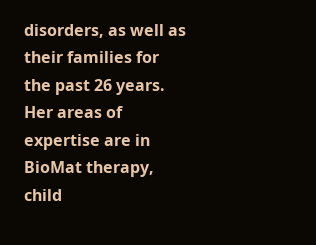disorders, as well as their families for the past 26 years. Her areas of expertise are in BioMat therapy, child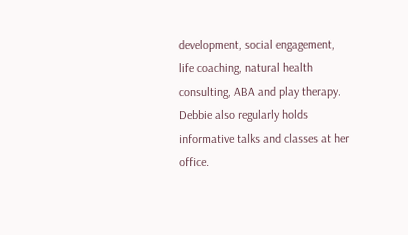development, social engagement, life coaching, natural health consulting, ABA and play therapy. Debbie also regularly holds informative talks and classes at her office.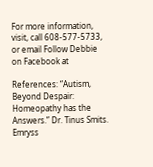For more information, visit, call 608-577-5733, or email Follow Debbie on Facebook at

References: “Autism, Beyond Despair: Homeopathy has the Answers.” Dr. Tinus Smits. Emryss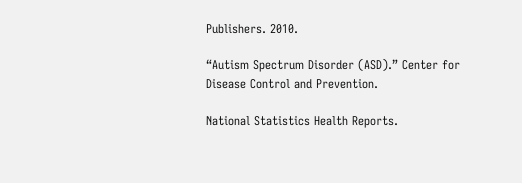Publishers. 2010.

“Autism Spectrum Disorder (ASD).” Center for Disease Control and Prevention.

National Statistics Health Reports.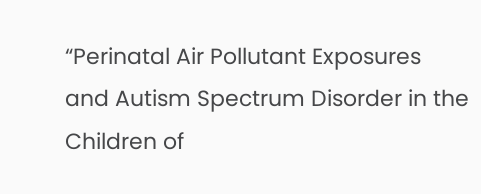“Perinatal Air Pollutant Exposures and Autism Spectrum Disorder in the Children of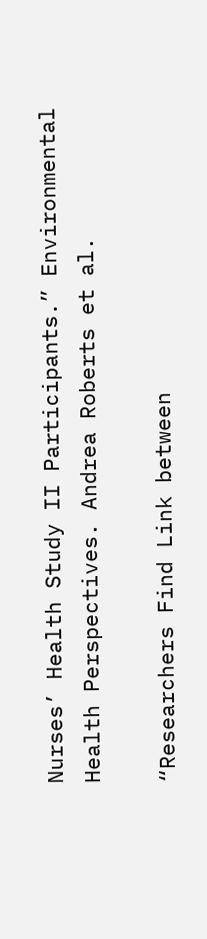Nurses’ Health Study II Participants.” Environmental Health Perspectives. Andrea Roberts et al.

“Researchers Find Link between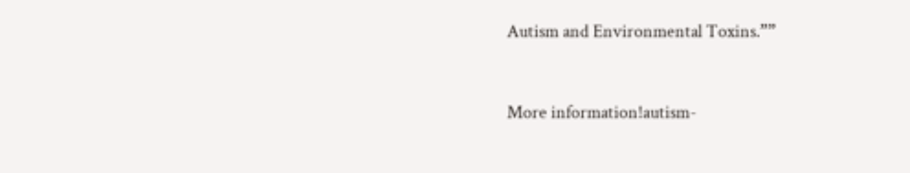Autism and Environmental Toxins.””


More information!autism-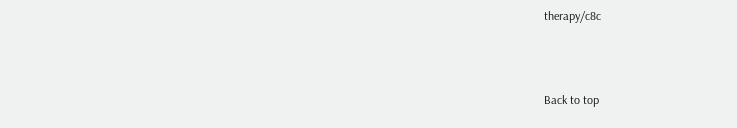therapy/c8c



Back to top